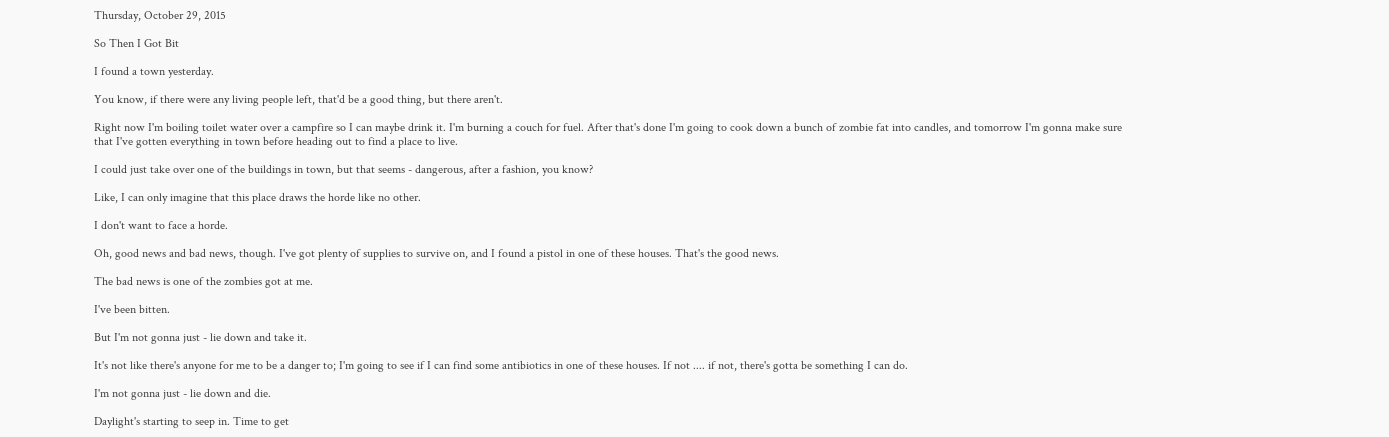Thursday, October 29, 2015

So Then I Got Bit

I found a town yesterday.

You know, if there were any living people left, that'd be a good thing, but there aren't.

Right now I'm boiling toilet water over a campfire so I can maybe drink it. I'm burning a couch for fuel. After that's done I'm going to cook down a bunch of zombie fat into candles, and tomorrow I'm gonna make sure that I've gotten everything in town before heading out to find a place to live.

I could just take over one of the buildings in town, but that seems - dangerous, after a fashion, you know?

Like, I can only imagine that this place draws the horde like no other.

I don't want to face a horde.

Oh, good news and bad news, though. I've got plenty of supplies to survive on, and I found a pistol in one of these houses. That's the good news.

The bad news is one of the zombies got at me.

I've been bitten.

But I'm not gonna just - lie down and take it.

It's not like there's anyone for me to be a danger to; I'm going to see if I can find some antibiotics in one of these houses. If not .... if not, there's gotta be something I can do.

I'm not gonna just - lie down and die.

Daylight's starting to seep in. Time to get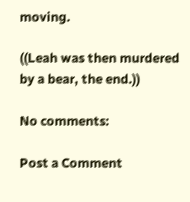moving.

((Leah was then murdered by a bear, the end.))

No comments:

Post a Comment